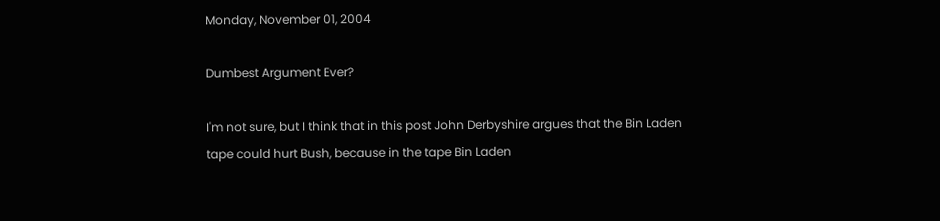Monday, November 01, 2004

Dumbest Argument Ever?

I'm not sure, but I think that in this post John Derbyshire argues that the Bin Laden tape could hurt Bush, because in the tape Bin Laden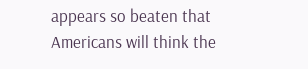appears so beaten that Americans will think the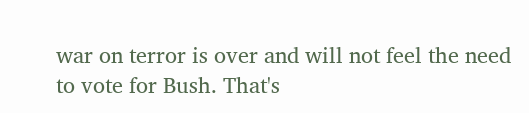war on terror is over and will not feel the need to vote for Bush. That's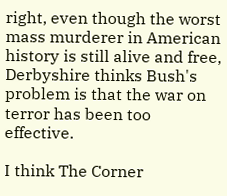right, even though the worst mass murderer in American history is still alive and free, Derbyshire thinks Bush's problem is that the war on terror has been too effective.

I think The Corner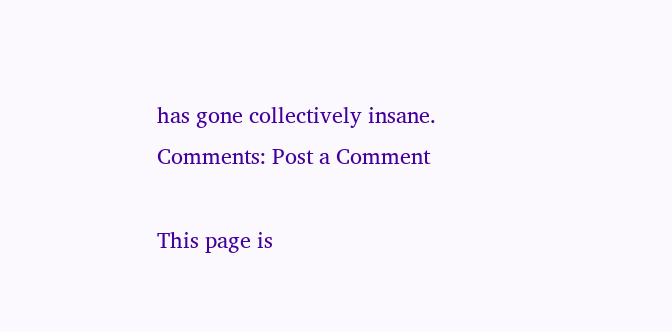has gone collectively insane.
Comments: Post a Comment

This page is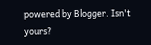powered by Blogger. Isn't yours?